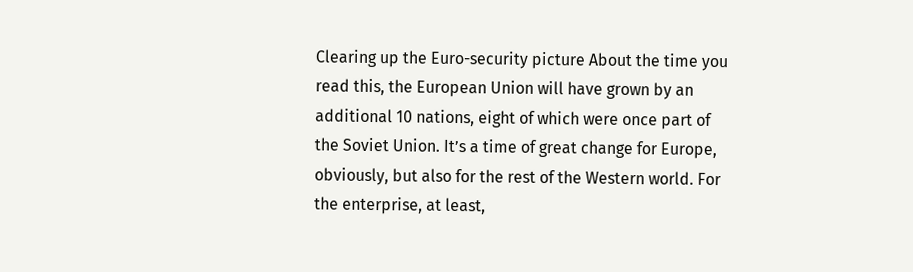Clearing up the Euro-security picture About the time you read this, the European Union will have grown by an additional 10 nations, eight of which were once part of the Soviet Union. It’s a time of great change for Europe, obviously, but also for the rest of the Western world. For the enterprise, at least,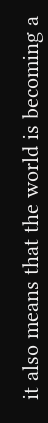it also means that the world is becoming a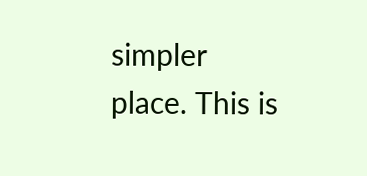simpler place. This is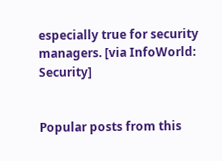especially true for security managers. [via InfoWorld: Security]


Popular posts from this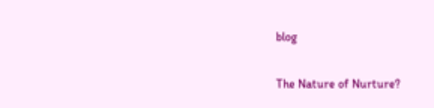blog

The Nature of Nurture?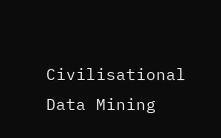Civilisational Data Mining